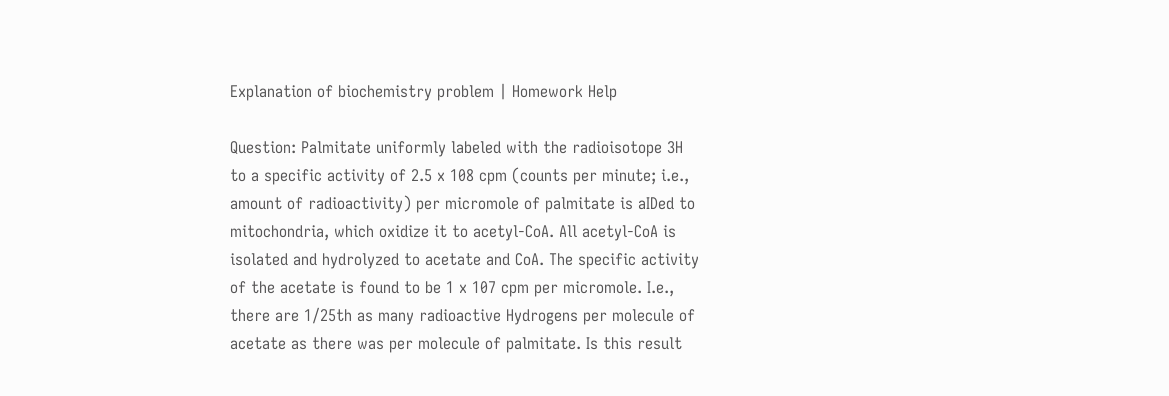Explanation of biochemistry problem | Homework Help

Question: Palmitate uniformly labeled with the radioisotope 3H to a specific activity of 2.5 x 108 cpm (counts per minute; i.e., amount of radioactivity) per micromole of palmitate is aIDed to mitochondria, which oxidize it to acetyl-CoA. All acetyl-CoA is isolated and hydrolyzed to acetate and CoA. The specific activity of the acetate is found to be 1 x 107 cpm per micromole. I.e., there are 1/25th as many radioactive Hydrogens per molecule of acetate as there was per molecule of palmitate. Is this result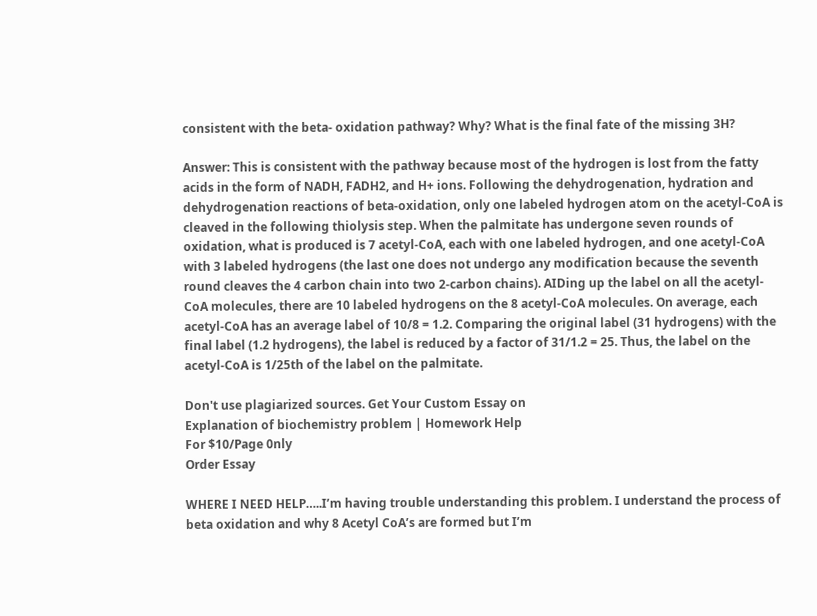consistent with the beta- oxidation pathway? Why? What is the final fate of the missing 3H?

Answer: This is consistent with the pathway because most of the hydrogen is lost from the fatty acids in the form of NADH, FADH2, and H+ ions. Following the dehydrogenation, hydration and dehydrogenation reactions of beta-oxidation, only one labeled hydrogen atom on the acetyl-CoA is cleaved in the following thiolysis step. When the palmitate has undergone seven rounds of oxidation, what is produced is 7 acetyl-CoA, each with one labeled hydrogen, and one acetyl-CoA with 3 labeled hydrogens (the last one does not undergo any modification because the seventh round cleaves the 4 carbon chain into two 2-carbon chains). AIDing up the label on all the acetyl-CoA molecules, there are 10 labeled hydrogens on the 8 acetyl-CoA molecules. On average, each acetyl-CoA has an average label of 10/8 = 1.2. Comparing the original label (31 hydrogens) with the final label (1.2 hydrogens), the label is reduced by a factor of 31/1.2 = 25. Thus, the label on the acetyl-CoA is 1/25th of the label on the palmitate.

Don't use plagiarized sources. Get Your Custom Essay on
Explanation of biochemistry problem | Homework Help
For $10/Page 0nly
Order Essay

WHERE I NEED HELP…..I’m having trouble understanding this problem. I understand the process of beta oxidation and why 8 Acetyl CoA’s are formed but I’m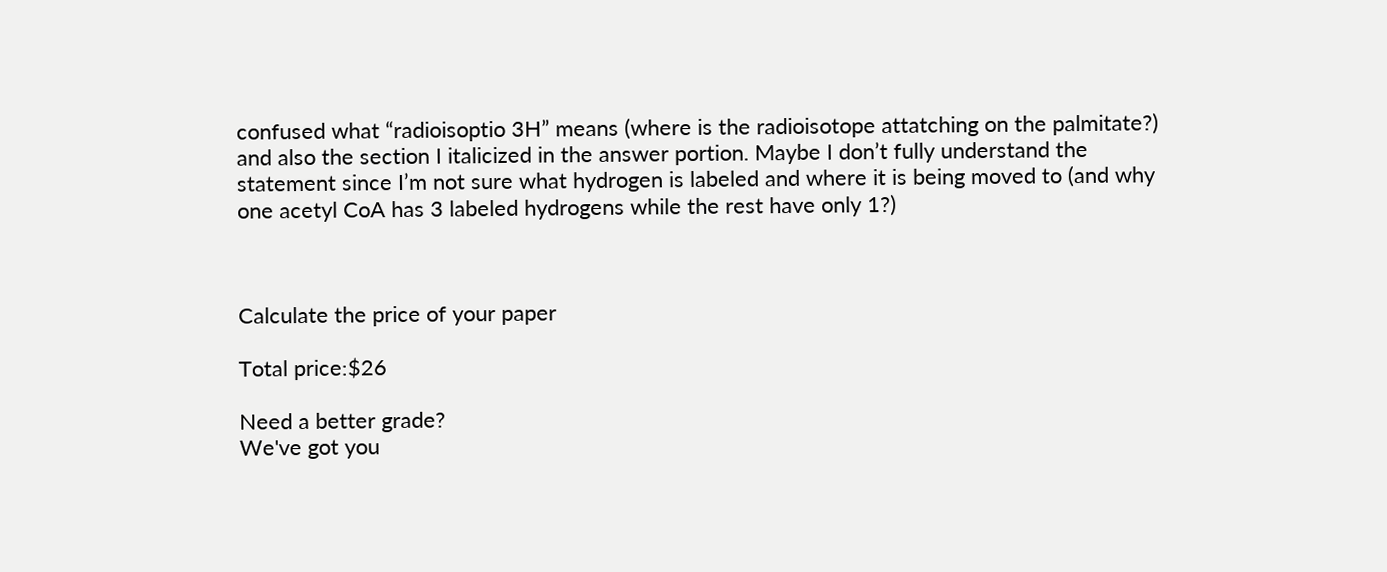confused what “radioisoptio 3H” means (where is the radioisotope attatching on the palmitate?) and also the section I italicized in the answer portion. Maybe I don’t fully understand the statement since I’m not sure what hydrogen is labeled and where it is being moved to (and why one acetyl CoA has 3 labeled hydrogens while the rest have only 1?)



Calculate the price of your paper

Total price:$26

Need a better grade?
We've got you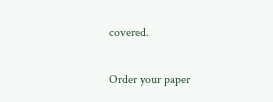covered.

Order your paper